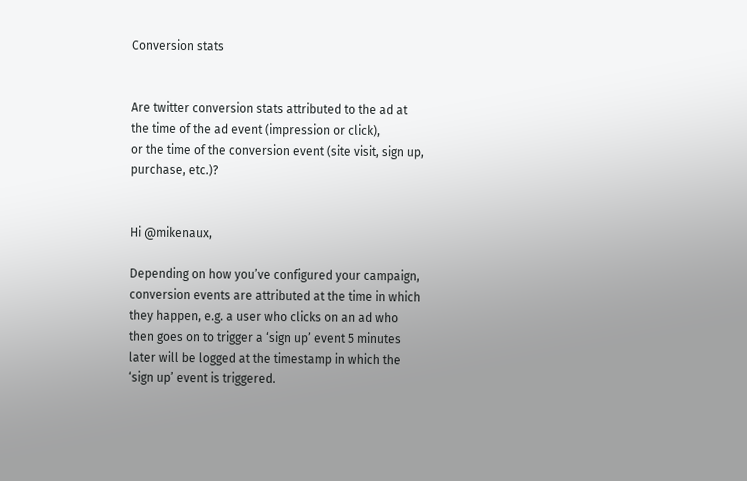Conversion stats


Are twitter conversion stats attributed to the ad at the time of the ad event (impression or click),
or the time of the conversion event (site visit, sign up, purchase, etc.)?


Hi @mikenaux,

Depending on how you’ve configured your campaign, conversion events are attributed at the time in which they happen, e.g. a user who clicks on an ad who then goes on to trigger a ‘sign up’ event 5 minutes later will be logged at the timestamp in which the ‘sign up’ event is triggered.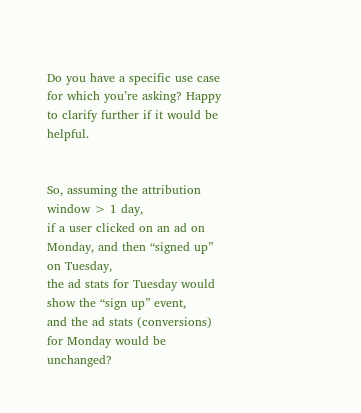Do you have a specific use case for which you’re asking? Happy to clarify further if it would be helpful.


So, assuming the attribution window > 1 day,
if a user clicked on an ad on Monday, and then “signed up” on Tuesday,
the ad stats for Tuesday would show the “sign up” event,
and the ad stats (conversions) for Monday would be unchanged?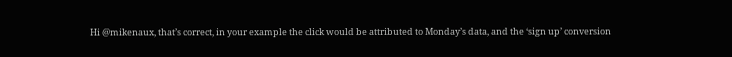Hi @mikenaux, that’s correct, in your example the click would be attributed to Monday’s data, and the ‘sign up’ conversion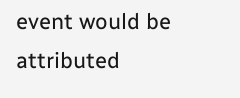event would be attributed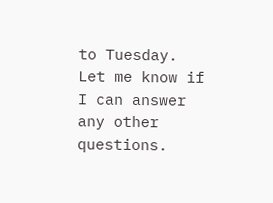to Tuesday. Let me know if I can answer any other questions.